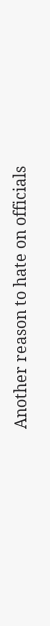Another reason to hate on officials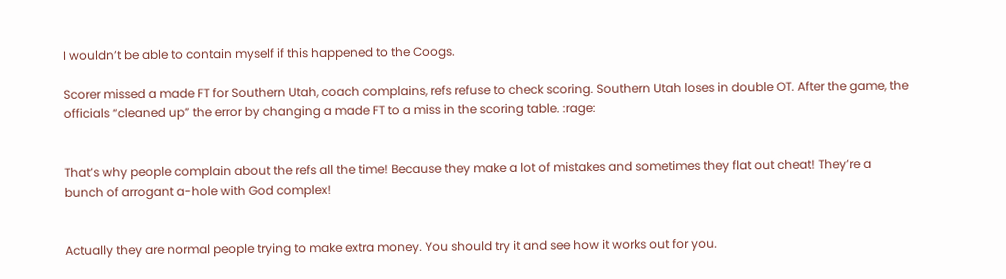I wouldn’t be able to contain myself if this happened to the Coogs.

Scorer missed a made FT for Southern Utah, coach complains, refs refuse to check scoring. Southern Utah loses in double OT. After the game, the officials “cleaned up” the error by changing a made FT to a miss in the scoring table. :rage:


That’s why people complain about the refs all the time! Because they make a lot of mistakes and sometimes they flat out cheat! They’re a bunch of arrogant a-hole with God complex!


Actually they are normal people trying to make extra money. You should try it and see how it works out for you.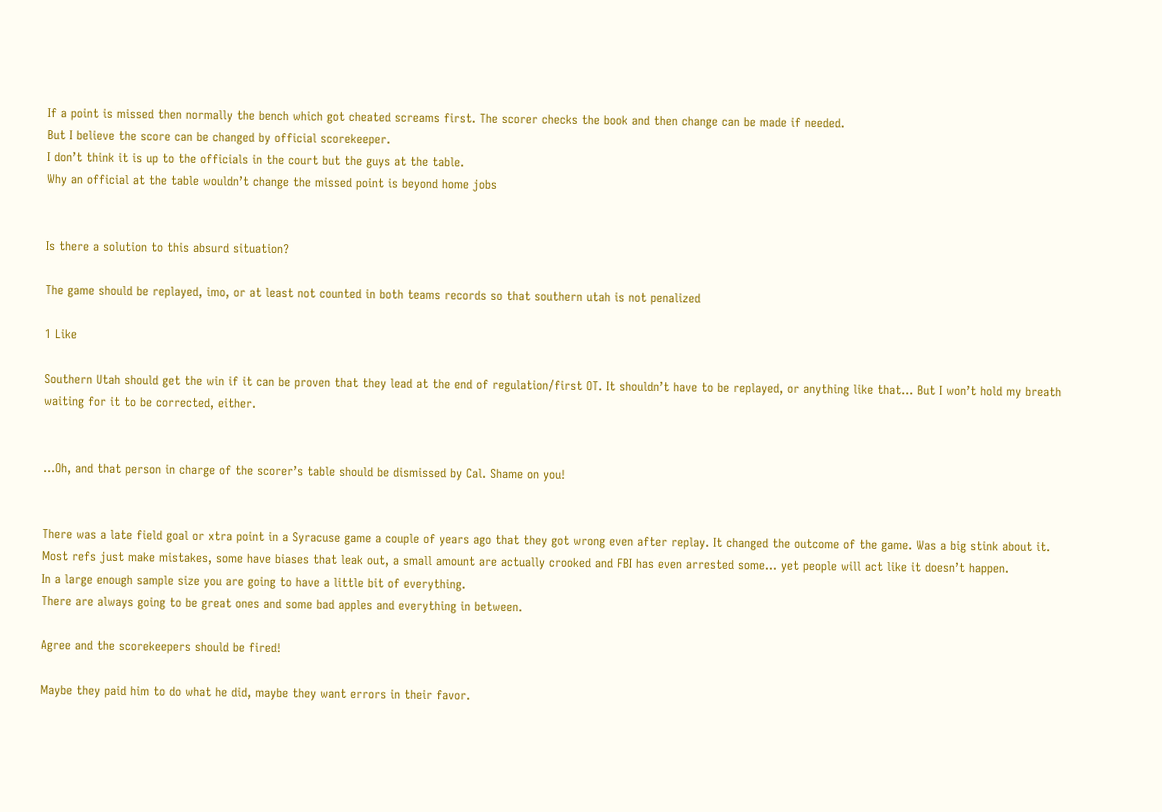If a point is missed then normally the bench which got cheated screams first. The scorer checks the book and then change can be made if needed.
But I believe the score can be changed by official scorekeeper.
I don’t think it is up to the officials in the court but the guys at the table.
Why an official at the table wouldn’t change the missed point is beyond home jobs


Is there a solution to this absurd situation?

The game should be replayed, imo, or at least not counted in both teams records so that southern utah is not penalized

1 Like

Southern Utah should get the win if it can be proven that they lead at the end of regulation/first OT. It shouldn’t have to be replayed, or anything like that… But I won’t hold my breath waiting for it to be corrected, either.


…Oh, and that person in charge of the scorer’s table should be dismissed by Cal. Shame on you!


There was a late field goal or xtra point in a Syracuse game a couple of years ago that they got wrong even after replay. It changed the outcome of the game. Was a big stink about it.
Most refs just make mistakes, some have biases that leak out, a small amount are actually crooked and FBI has even arrested some… yet people will act like it doesn’t happen.
In a large enough sample size you are going to have a little bit of everything.
There are always going to be great ones and some bad apples and everything in between.

Agree and the scorekeepers should be fired!

Maybe they paid him to do what he did, maybe they want errors in their favor.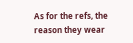As for the refs, the reason they wear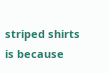striped shirts is because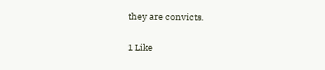they are convicts.

1 Like